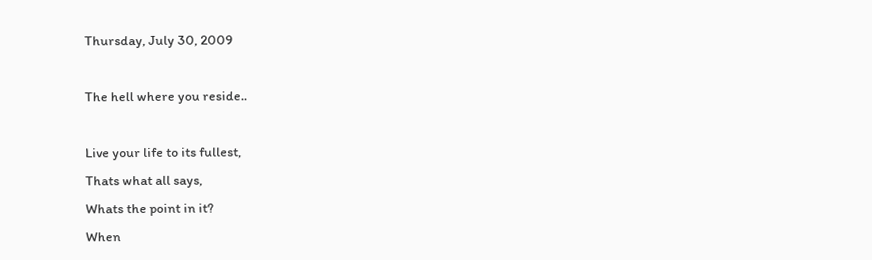Thursday, July 30, 2009

The hell where you reside..

Live your life to its fullest,
Thats what all says,
Whats the point in it?
When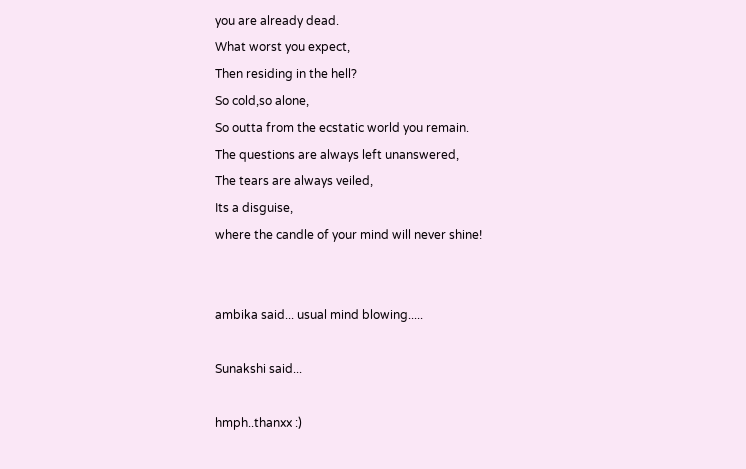you are already dead.
What worst you expect,
Then residing in the hell?
So cold,so alone,
So outta from the ecstatic world you remain.
The questions are always left unanswered,
The tears are always veiled,
Its a disguise,
where the candle of your mind will never shine!


ambika said... usual mind blowing.....

Sunakshi said...

hmph..thanxx :)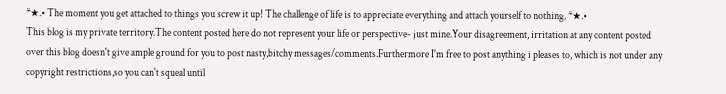*★.• The moment you get attached to things you screw it up! The challenge of life is to appreciate everything and attach yourself to nothing. *★.•
This blog is my private territory.The content posted here do not represent your life or perspective- just mine.Your disagreement, irritation at any content posted over this blog doesn't give ample ground for you to post nasty,bitchy messages/comments.Furthermore I'm free to post anything i pleases to, which is not under any copyright restrictions,so you can't squeal until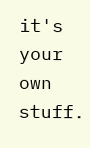it's your own stuff.